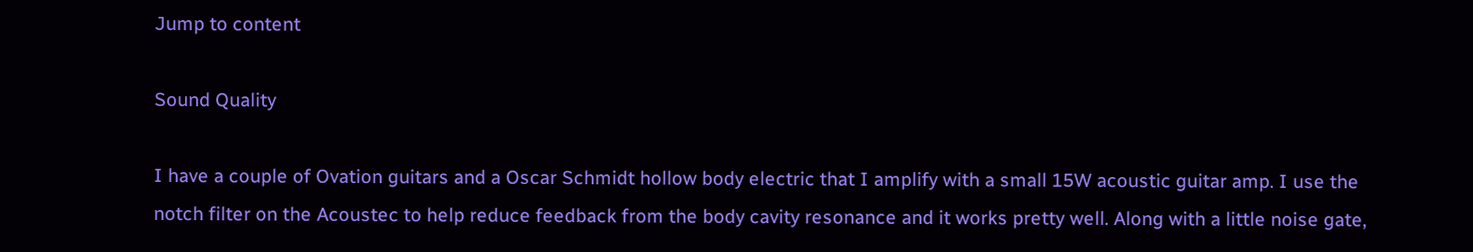Jump to content

Sound Quality

I have a couple of Ovation guitars and a Oscar Schmidt hollow body electric that I amplify with a small 15W acoustic guitar amp. I use the notch filter on the Acoustec to help reduce feedback from the body cavity resonance and it works pretty well. Along with a little noise gate,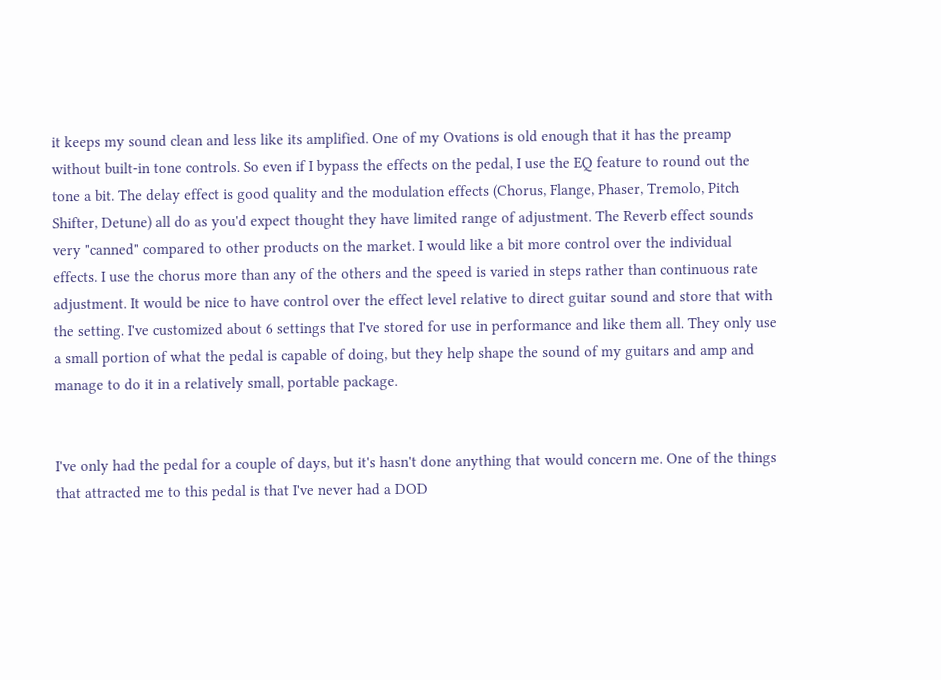it keeps my sound clean and less like its amplified. One of my Ovations is old enough that it has the preamp without built-in tone controls. So even if I bypass the effects on the pedal, I use the EQ feature to round out the tone a bit. The delay effect is good quality and the modulation effects (Chorus, Flange, Phaser, Tremolo, Pitch Shifter, Detune) all do as you'd expect thought they have limited range of adjustment. The Reverb effect sounds very "canned" compared to other products on the market. I would like a bit more control over the individual effects. I use the chorus more than any of the others and the speed is varied in steps rather than continuous rate adjustment. It would be nice to have control over the effect level relative to direct guitar sound and store that with the setting. I've customized about 6 settings that I've stored for use in performance and like them all. They only use a small portion of what the pedal is capable of doing, but they help shape the sound of my guitars and amp and manage to do it in a relatively small, portable package.


I've only had the pedal for a couple of days, but it's hasn't done anything that would concern me. One of the things that attracted me to this pedal is that I've never had a DOD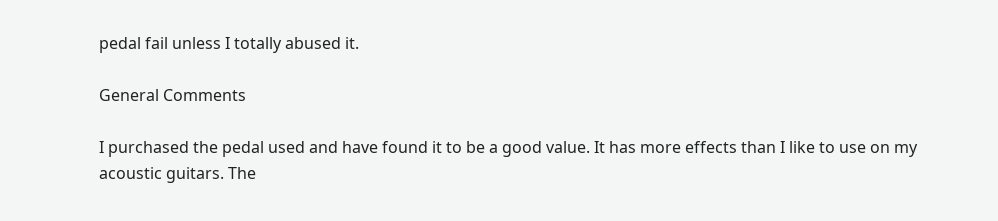pedal fail unless I totally abused it.

General Comments

I purchased the pedal used and have found it to be a good value. It has more effects than I like to use on my acoustic guitars. The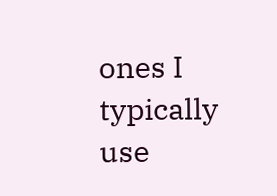ones I typically use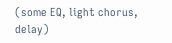(some EQ, light chorus, delay)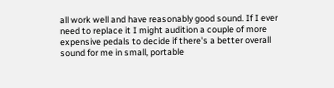all work well and have reasonably good sound. If I ever need to replace it I might audition a couple of more expensive pedals to decide if there's a better overall sound for me in small, portable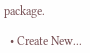package.

  • Create New...